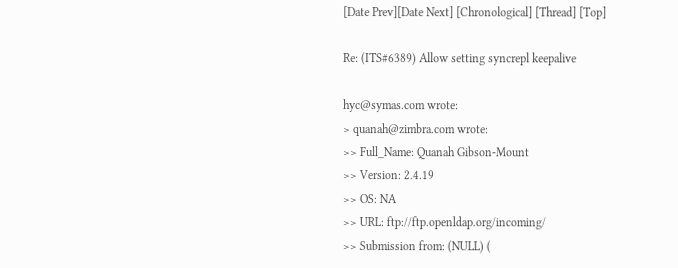[Date Prev][Date Next] [Chronological] [Thread] [Top]

Re: (ITS#6389) Allow setting syncrepl keepalive

hyc@symas.com wrote:
> quanah@zimbra.com wrote:
>> Full_Name: Quanah Gibson-Mount
>> Version: 2.4.19
>> OS: NA
>> URL: ftp://ftp.openldap.org/incoming/
>> Submission from: (NULL) (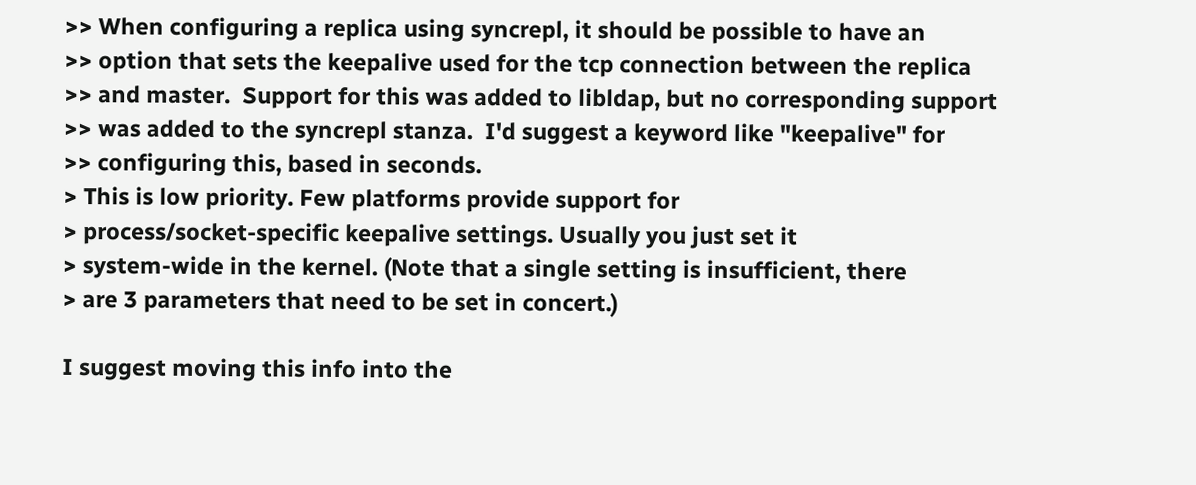>> When configuring a replica using syncrepl, it should be possible to have an
>> option that sets the keepalive used for the tcp connection between the replica
>> and master.  Support for this was added to libldap, but no corresponding support
>> was added to the syncrepl stanza.  I'd suggest a keyword like "keepalive" for
>> configuring this, based in seconds.
> This is low priority. Few platforms provide support for
> process/socket-specific keepalive settings. Usually you just set it
> system-wide in the kernel. (Note that a single setting is insufficient, there
> are 3 parameters that need to be set in concert.)

I suggest moving this info into the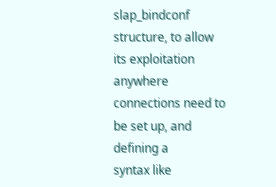slap_bindconf structure, to allow
its exploitation anywhere connections need to be set up, and defining a
syntax like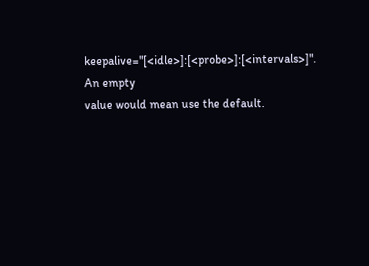keepalive="[<idle>]:[<probe>]:[<intervals>]".  An empty
value would mean use the default.